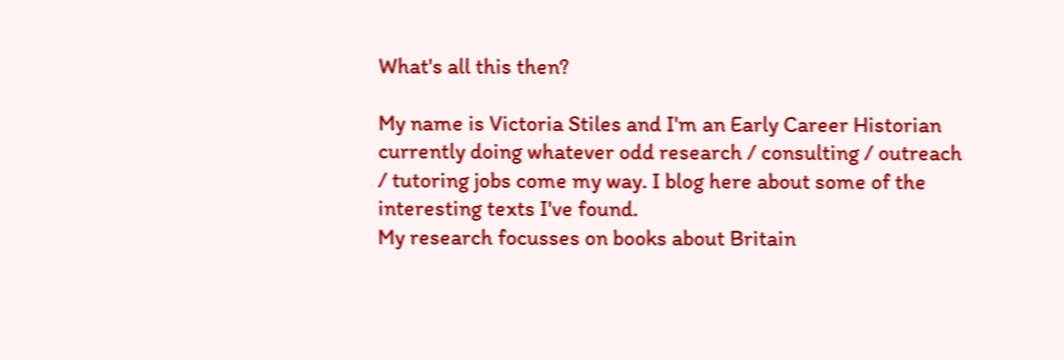What's all this then?

My name is Victoria Stiles and I'm an Early Career Historian currently doing whatever odd research / consulting / outreach / tutoring jobs come my way. I blog here about some of the interesting texts I've found.
My research focusses on books about Britain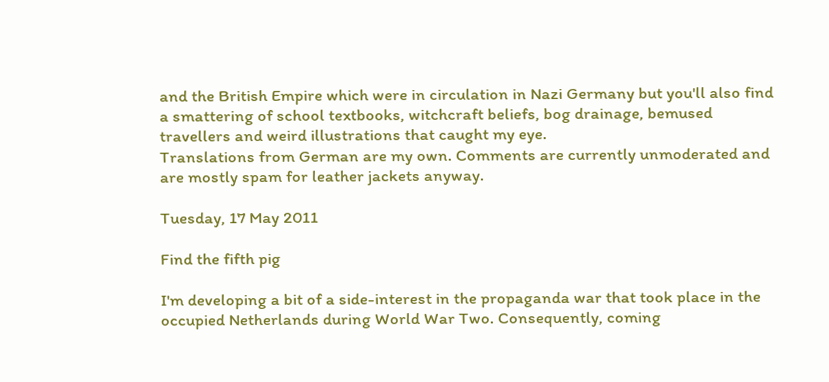and the British Empire which were in circulation in Nazi Germany but you'll also find a smattering of school textbooks, witchcraft beliefs, bog drainage, bemused travellers and weird illustrations that caught my eye.
Translations from German are my own. Comments are currently unmoderated and are mostly spam for leather jackets anyway.

Tuesday, 17 May 2011

Find the fifth pig

I'm developing a bit of a side-interest in the propaganda war that took place in the occupied Netherlands during World War Two. Consequently, coming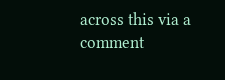across this via a comment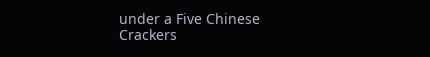under a Five Chinese Crackers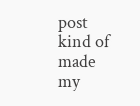post kind of made my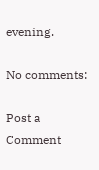evening.

No comments:

Post a Comment